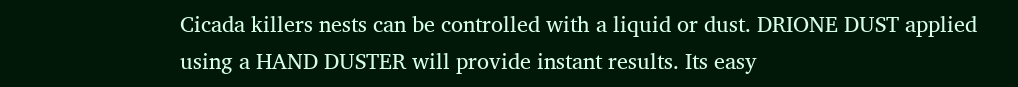Cicada killers nests can be controlled with a liquid or dust. DRIONE DUST applied using a HAND DUSTER will provide instant results. Its easy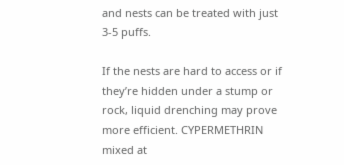and nests can be treated with just 3-5 puffs.

If the nests are hard to access or if they’re hidden under a stump or rock, liquid drenching may prove more efficient. CYPERMETHRIN mixed at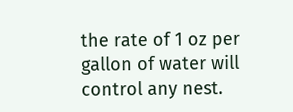the rate of 1 oz per gallon of water will control any nest.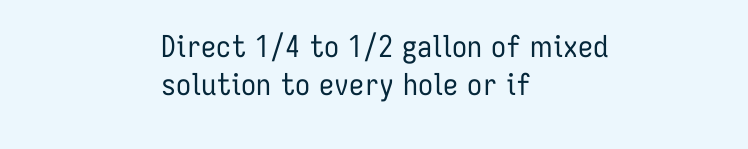Direct 1/4 to 1/2 gallon of mixed solution to every hole or if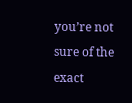you’re not sure of the exact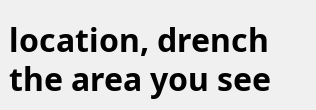location, drench the area you see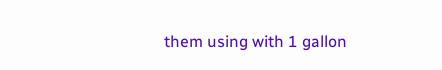them using with 1 gallon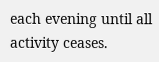each evening until all activity ceases.